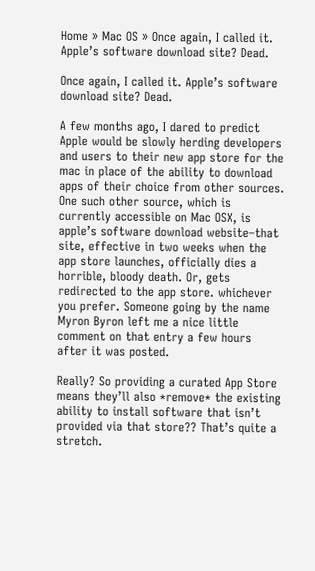Home » Mac OS » Once again, I called it. Apple’s software download site? Dead.

Once again, I called it. Apple’s software download site? Dead.

A few months ago, I dared to predict Apple would be slowly herding developers and users to their new app store for the mac in place of the ability to download apps of their choice from other sources. One such other source, which is currently accessible on Mac OSX, is apple’s software download website–that site, effective in two weeks when the app store launches, officially dies a horrible, bloody death. Or, gets redirected to the app store. whichever you prefer. Someone going by the name Myron Byron left me a nice little comment on that entry a few hours after it was posted.

Really? So providing a curated App Store means they’ll also *remove* the existing ability to install software that isn’t provided via that store?? That’s quite a stretch.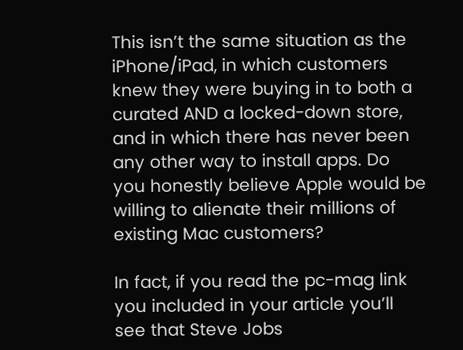This isn’t the same situation as the iPhone/iPad, in which customers knew they were buying in to both a curated AND a locked-down store, and in which there has never been any other way to install apps. Do you honestly believe Apple would be willing to alienate their millions of existing Mac customers?

In fact, if you read the pc-mag link you included in your article you’ll see that Steve Jobs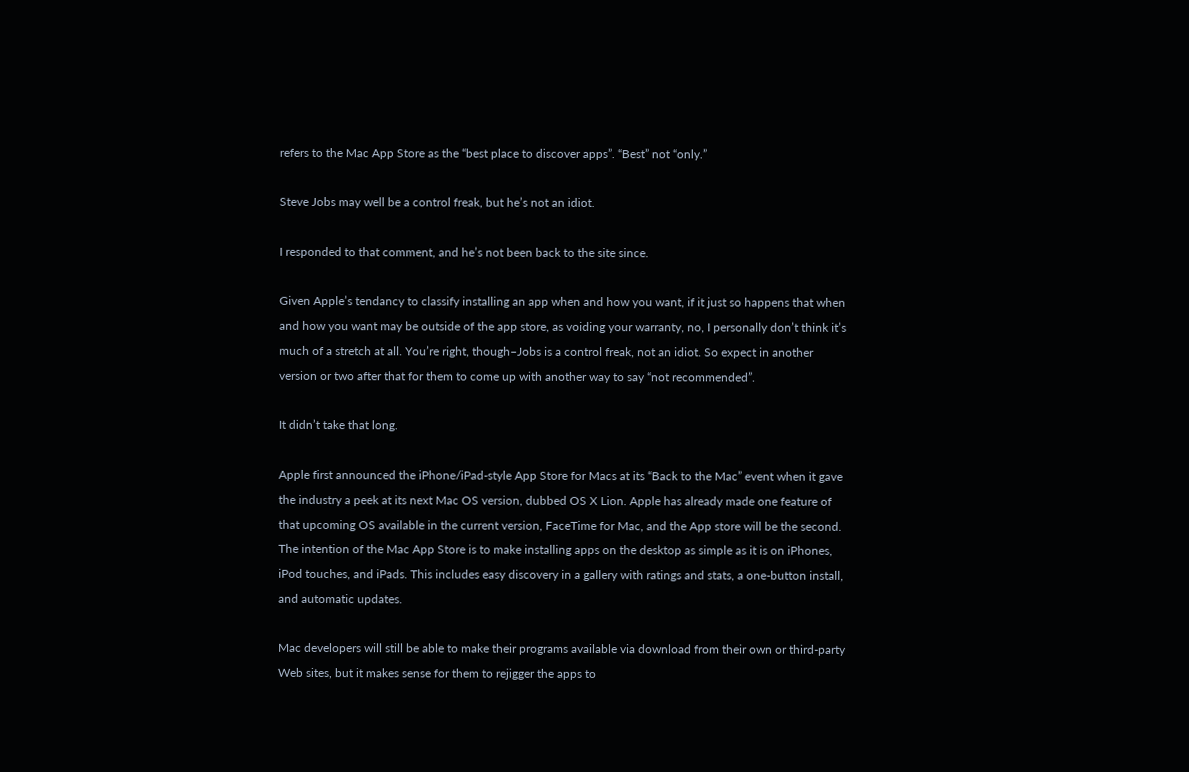refers to the Mac App Store as the “best place to discover apps”. “Best” not “only.”

Steve Jobs may well be a control freak, but he’s not an idiot.

I responded to that comment, and he’s not been back to the site since.

Given Apple’s tendancy to classify installing an app when and how you want, if it just so happens that when and how you want may be outside of the app store, as voiding your warranty, no, I personally don’t think it’s much of a stretch at all. You’re right, though–Jobs is a control freak, not an idiot. So expect in another version or two after that for them to come up with another way to say “not recommended”.

It didn’t take that long.

Apple first announced the iPhone/iPad-style App Store for Macs at its “Back to the Mac” event when it gave the industry a peek at its next Mac OS version, dubbed OS X Lion. Apple has already made one feature of that upcoming OS available in the current version, FaceTime for Mac, and the App store will be the second. The intention of the Mac App Store is to make installing apps on the desktop as simple as it is on iPhones, iPod touches, and iPads. This includes easy discovery in a gallery with ratings and stats, a one-button install, and automatic updates.

Mac developers will still be able to make their programs available via download from their own or third-party Web sites, but it makes sense for them to rejigger the apps to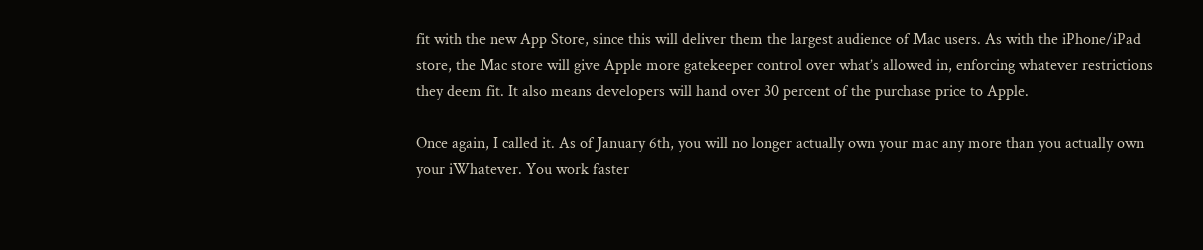fit with the new App Store, since this will deliver them the largest audience of Mac users. As with the iPhone/iPad store, the Mac store will give Apple more gatekeeper control over what’s allowed in, enforcing whatever restrictions they deem fit. It also means developers will hand over 30 percent of the purchase price to Apple.

Once again, I called it. As of January 6th, you will no longer actually own your mac any more than you actually own your iWhatever. You work faster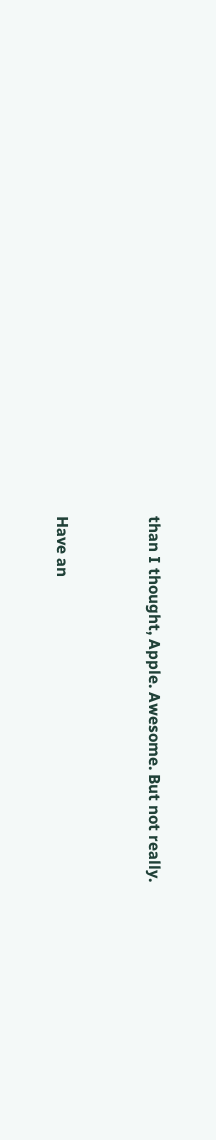than I thought, Apple. Awesome. But not really.


Have an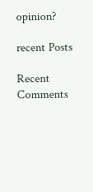opinion?

recent Posts

Recent Comments